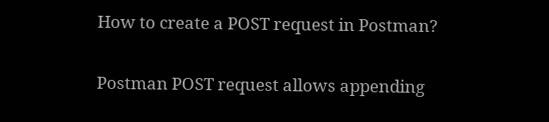How to create a POST request in Postman?

Postman POST request allows appending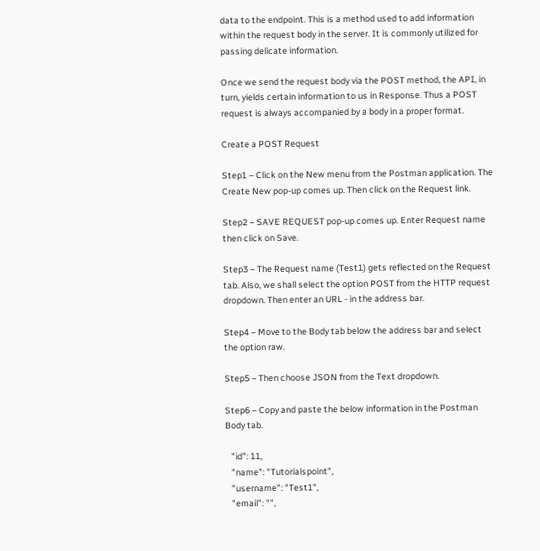data to the endpoint. This is a method used to add information within the request body in the server. It is commonly utilized for passing delicate information.

Once we send the request body via the POST method, the API, in turn, yields certain information to us in Response. Thus a POST request is always accompanied by a body in a proper format.

Create a POST Request

Step1 − Click on the New menu from the Postman application. The Create New pop-up comes up. Then click on the Request link.

Step2 − SAVE REQUEST pop-up comes up. Enter Request name then click on Save.

Step3 − The Request name (Test1) gets reflected on the Request tab. Also, we shall select the option POST from the HTTP request dropdown. Then enter an URL - in the address bar.

Step4 − Move to the Body tab below the address bar and select the option raw.

Step5 − Then choose JSON from the Text dropdown.

Step6 − Copy and paste the below information in the Postman Body tab.

   "id": 11,
   "name": "Tutorialspoint",
   "username": "Test1",
   "email": "",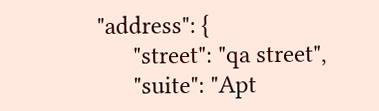"address": {
      "street": "qa street",
      "suite": "Apt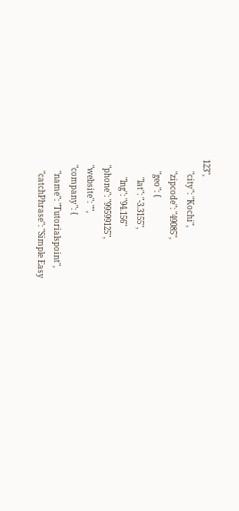123",
      "city": "Kochi",
      "zipcode": "49085",
      "geo": {
         "lat": "-3.3155",
         "lng": "94.156"
   "phone": "99599125",
   "website": "",
   "company": {
      "name": "Tutorialspoint",
      "catchPhrase": "Simple Easy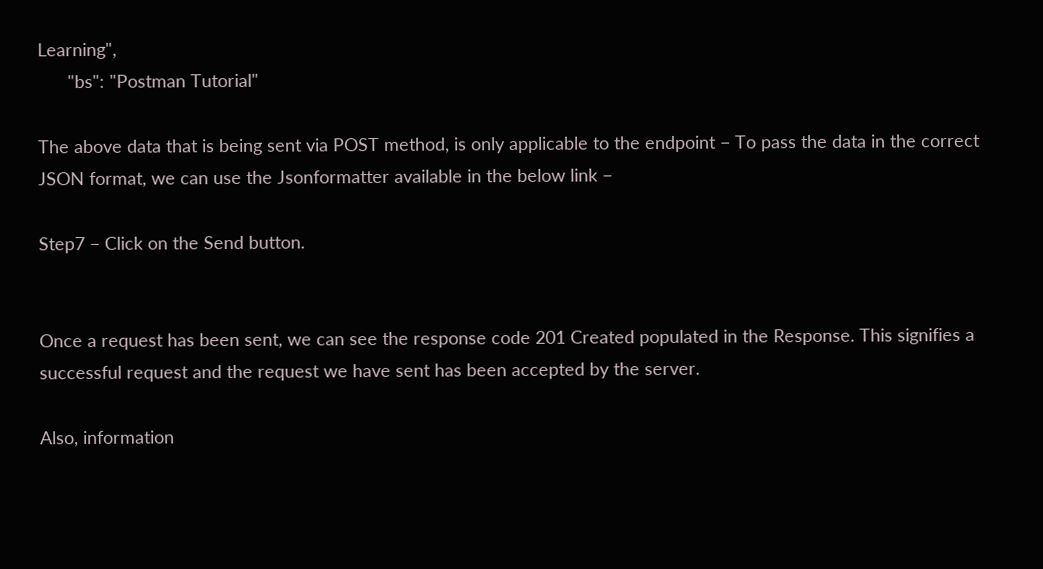Learning",
      "bs": "Postman Tutorial"

The above data that is being sent via POST method, is only applicable to the endpoint − To pass the data in the correct JSON format, we can use the Jsonformatter available in the below link −

Step7 − Click on the Send button.


Once a request has been sent, we can see the response code 201 Created populated in the Response. This signifies a successful request and the request we have sent has been accepted by the server.

Also, information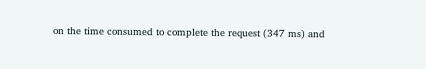on the time consumed to complete the request (347 ms) and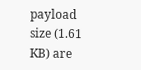payload size (1.61 KB) are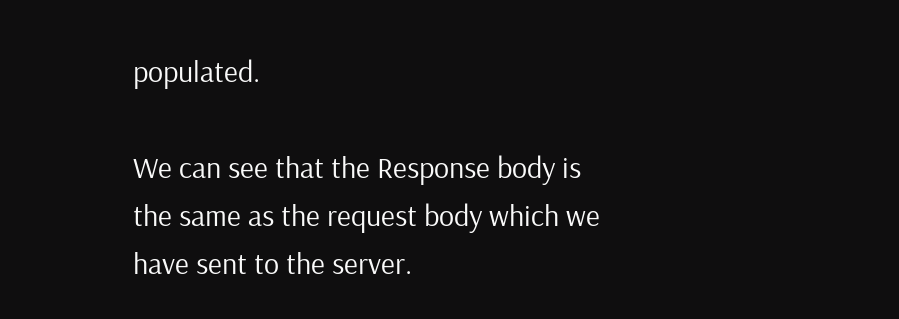populated.

We can see that the Response body is the same as the request body which we have sent to the server.